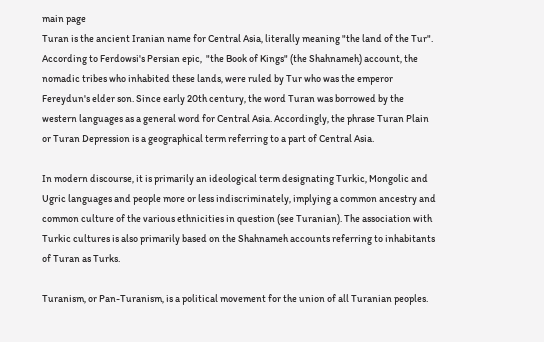main page
Turan is the ancient Iranian name for Central Asia, literally meaning "the land of the Tur". According to Ferdowsi's Persian epic,  "the Book of Kings" (the Shahnameh) account, the nomadic tribes who inhabited these lands, were ruled by Tur who was the emperor Fereydun's elder son. Since early 20th century, the word Turan was borrowed by the western languages as a general word for Central Asia. Accordingly, the phrase Turan Plain or Turan Depression is a geographical term referring to a part of Central Asia.

In modern discourse, it is primarily an ideological term designating Turkic, Mongolic and Ugric languages and people more or less indiscriminately, implying a common ancestry and common culture of the various ethnicities in question (see Turanian). The association with Turkic cultures is also primarily based on the Shahnameh accounts referring to inhabitants of Turan as Turks.

Turanism, or Pan-Turanism, is a political movement for the union of all Turanian peoples.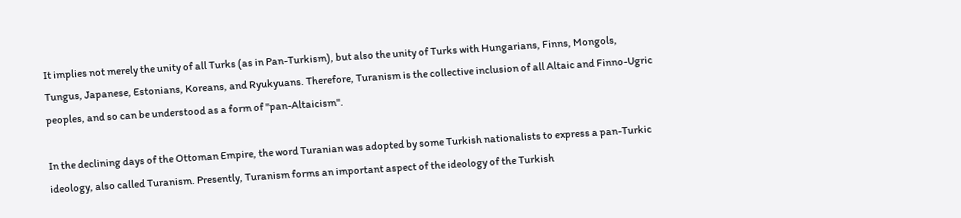It implies not merely the unity of all Turks (as in Pan-Turkism), but also the unity of Turks with Hungarians, Finns, Mongols, Tungus, Japanese, Estonians, Koreans, and Ryukyuans. Therefore, Turanism is the collective inclusion of all Altaic and Finno-Ugric peoples, and so can be understood as a form of "pan-Altaicism".

In the declining days of the Ottoman Empire, the word Turanian was adopted by some Turkish nationalists to express a pan-Turkic ideology, also called Turanism. Presently, Turanism forms an important aspect of the ideology of the Turkish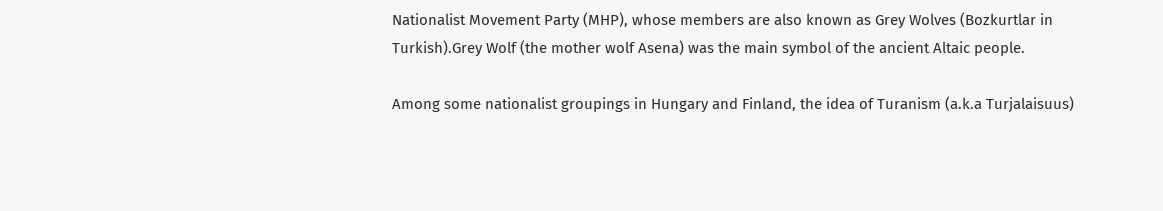Nationalist Movement Party (MHP), whose members are also known as Grey Wolves (Bozkurtlar in Turkish).Grey Wolf (the mother wolf Asena) was the main symbol of the ancient Altaic people.

Among some nationalist groupings in Hungary and Finland, the idea of Turanism (a.k.a Turjalaisuus)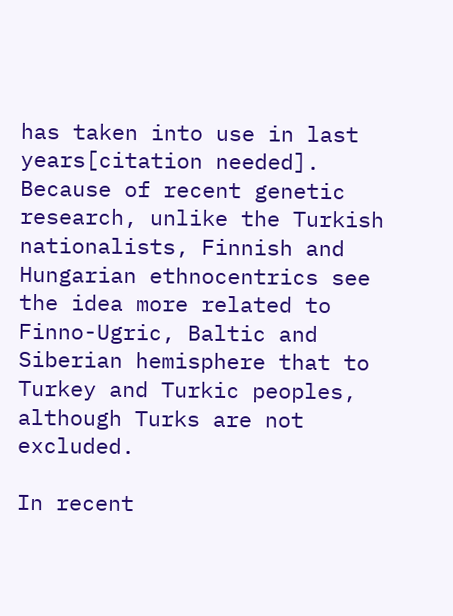has taken into use in last years[citation needed]. Because of recent genetic research, unlike the Turkish nationalists, Finnish and Hungarian ethnocentrics see the idea more related to Finno-Ugric, Baltic and Siberian hemisphere that to Turkey and Turkic peoples, although Turks are not excluded.

In recent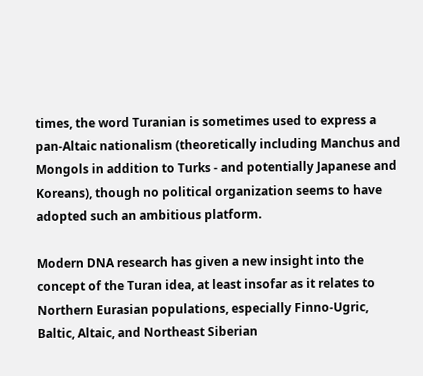times, the word Turanian is sometimes used to express a pan-Altaic nationalism (theoretically including Manchus and Mongols in addition to Turks - and potentially Japanese and Koreans), though no political organization seems to have adopted such an ambitious platform.

Modern DNA research has given a new insight into the concept of the Turan idea, at least insofar as it relates to Northern Eurasian populations, especially Finno-Ugric, Baltic, Altaic, and Northeast Siberian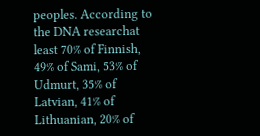peoples. According to the DNA researchat least 70% of Finnish, 49% of Sami, 53% of Udmurt, 35% of Latvian, 41% of Lithuanian, 20% of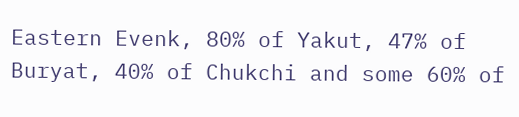Eastern Evenk, 80% of Yakut, 47% of Buryat, 40% of Chukchi and some 60% of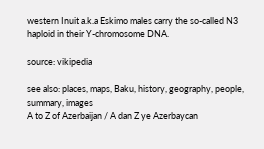western Inuit a.k.a Eskimo males carry the so-called N3 haploid in their Y-chromosome DNA.

source: vikipedia

see also: places, maps, Baku, history, geography, people, summary, images
A to Z of Azerbaijan / A dan Z ye Azerbaycan